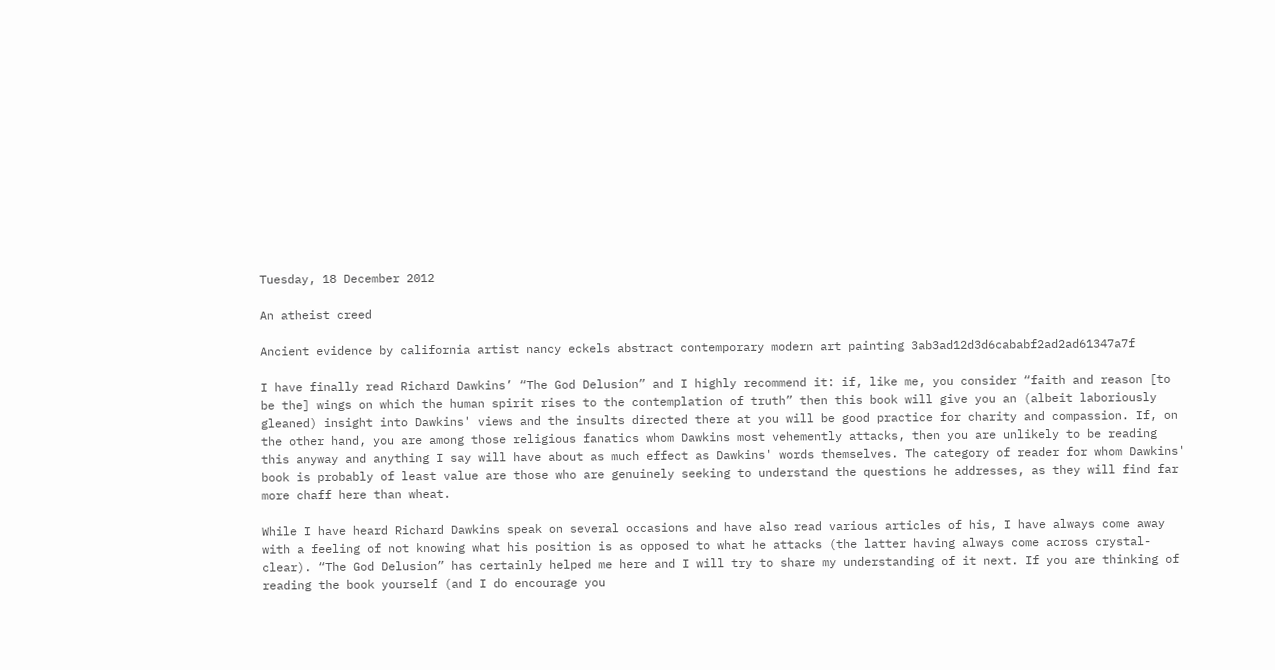Tuesday, 18 December 2012

An atheist creed

Ancient evidence by california artist nancy eckels abstract contemporary modern art painting 3ab3ad12d3d6cababf2ad2ad61347a7f

I have finally read Richard Dawkins’ “The God Delusion” and I highly recommend it: if, like me, you consider “faith and reason [to be the] wings on which the human spirit rises to the contemplation of truth” then this book will give you an (albeit laboriously gleaned) insight into Dawkins' views and the insults directed there at you will be good practice for charity and compassion. If, on the other hand, you are among those religious fanatics whom Dawkins most vehemently attacks, then you are unlikely to be reading this anyway and anything I say will have about as much effect as Dawkins' words themselves. The category of reader for whom Dawkins' book is probably of least value are those who are genuinely seeking to understand the questions he addresses, as they will find far more chaff here than wheat.

While I have heard Richard Dawkins speak on several occasions and have also read various articles of his, I have always come away with a feeling of not knowing what his position is as opposed to what he attacks (the latter having always come across crystal-clear). “The God Delusion” has certainly helped me here and I will try to share my understanding of it next. If you are thinking of reading the book yourself (and I do encourage you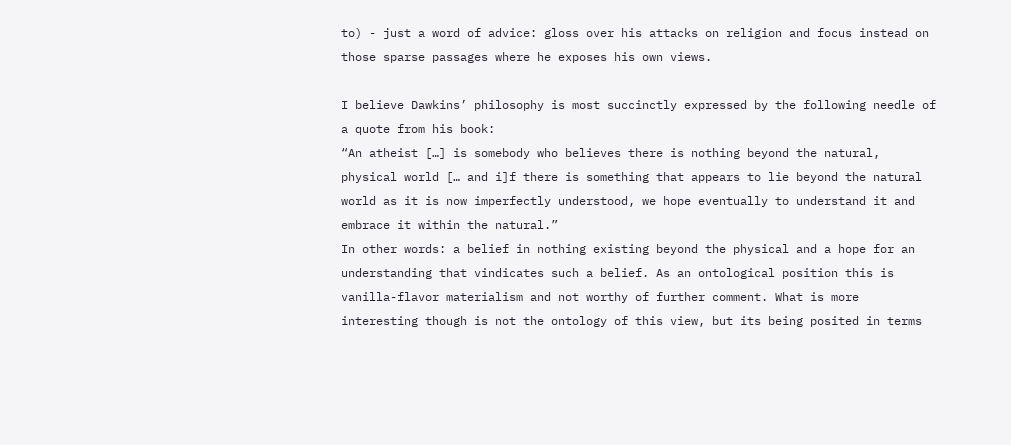to) - just a word of advice: gloss over his attacks on religion and focus instead on those sparse passages where he exposes his own views.

I believe Dawkins’ philosophy is most succinctly expressed by the following needle of a quote from his book:
“An atheist […] is somebody who believes there is nothing beyond the natural, physical world [… and i]f there is something that appears to lie beyond the natural world as it is now imperfectly understood, we hope eventually to understand it and embrace it within the natural.”
In other words: a belief in nothing existing beyond the physical and a hope for an understanding that vindicates such a belief. As an ontological position this is vanilla-flavor materialism and not worthy of further comment. What is more interesting though is not the ontology of this view, but its being posited in terms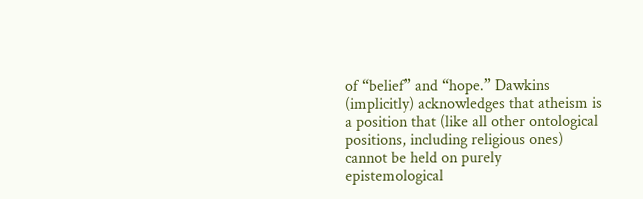of “belief” and “hope.” Dawkins (implicitly) acknowledges that atheism is a position that (like all other ontological positions, including religious ones) cannot be held on purely epistemological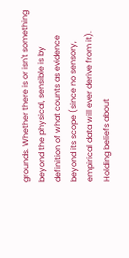grounds. Whether there is or isn't something beyond the physical, sensible is by definition of what counts as evidence beyond its scope (since no sensory, empirical data will ever derive from it). Holding beliefs about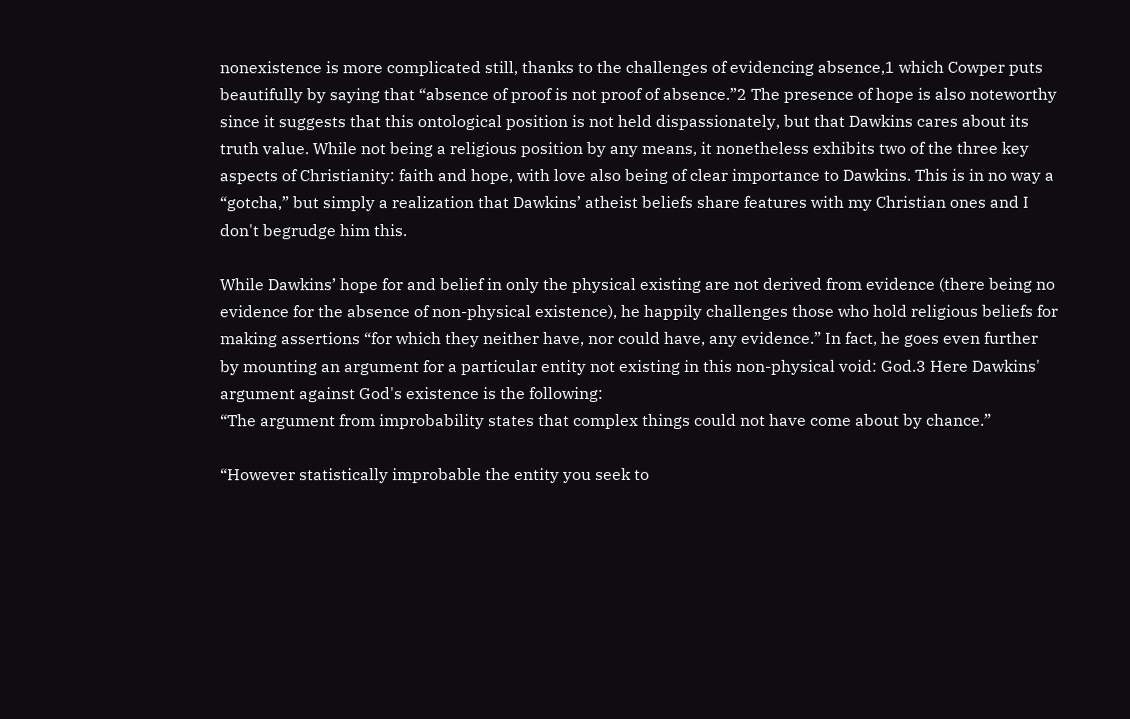nonexistence is more complicated still, thanks to the challenges of evidencing absence,1 which Cowper puts beautifully by saying that “absence of proof is not proof of absence.”2 The presence of hope is also noteworthy since it suggests that this ontological position is not held dispassionately, but that Dawkins cares about its truth value. While not being a religious position by any means, it nonetheless exhibits two of the three key aspects of Christianity: faith and hope, with love also being of clear importance to Dawkins. This is in no way a “gotcha,” but simply a realization that Dawkins’ atheist beliefs share features with my Christian ones and I don't begrudge him this.

While Dawkins’ hope for and belief in only the physical existing are not derived from evidence (there being no evidence for the absence of non-physical existence), he happily challenges those who hold religious beliefs for making assertions “for which they neither have, nor could have, any evidence.” In fact, he goes even further by mounting an argument for a particular entity not existing in this non-physical void: God.3 Here Dawkins' argument against God's existence is the following:
“The argument from improbability states that complex things could not have come about by chance.”

“However statistically improbable the entity you seek to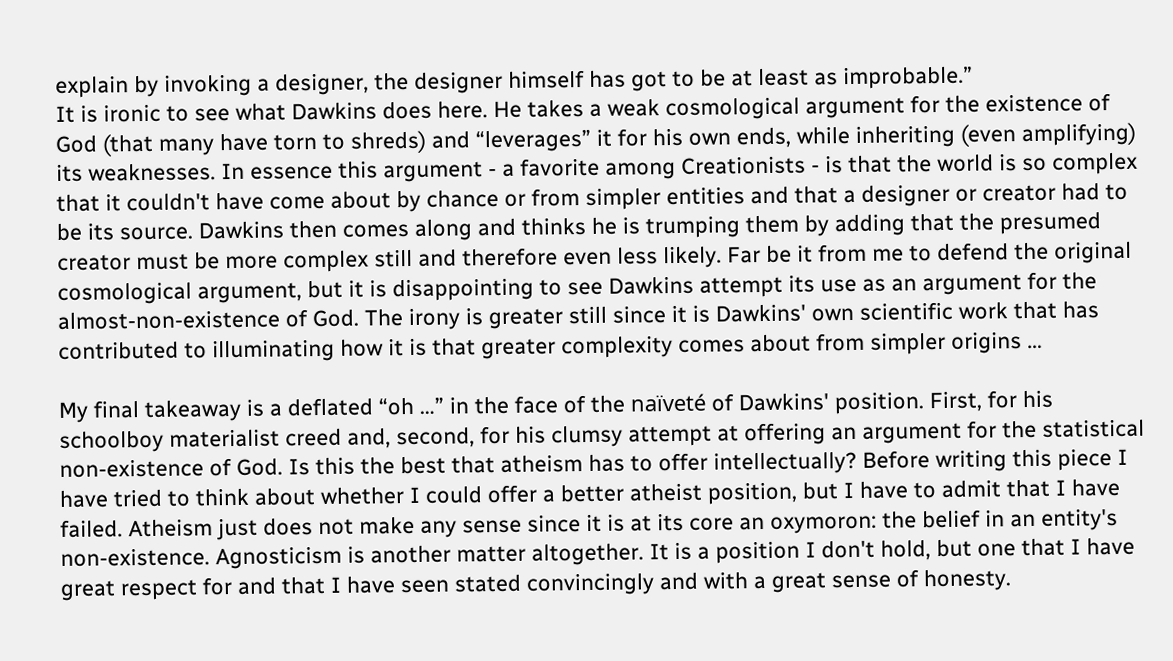explain by invoking a designer, the designer himself has got to be at least as improbable.”
It is ironic to see what Dawkins does here. He takes a weak cosmological argument for the existence of God (that many have torn to shreds) and “leverages” it for his own ends, while inheriting (even amplifying) its weaknesses. In essence this argument - a favorite among Creationists - is that the world is so complex that it couldn't have come about by chance or from simpler entities and that a designer or creator had to be its source. Dawkins then comes along and thinks he is trumping them by adding that the presumed creator must be more complex still and therefore even less likely. Far be it from me to defend the original cosmological argument, but it is disappointing to see Dawkins attempt its use as an argument for the almost-non-existence of God. The irony is greater still since it is Dawkins' own scientific work that has contributed to illuminating how it is that greater complexity comes about from simpler origins …

My final takeaway is a deflated “oh …” in the face of the naïveté of Dawkins' position. First, for his schoolboy materialist creed and, second, for his clumsy attempt at offering an argument for the statistical non-existence of God. Is this the best that atheism has to offer intellectually? Before writing this piece I have tried to think about whether I could offer a better atheist position, but I have to admit that I have failed. Atheism just does not make any sense since it is at its core an oxymoron: the belief in an entity's non-existence. Agnosticism is another matter altogether. It is a position I don't hold, but one that I have great respect for and that I have seen stated convincingly and with a great sense of honesty.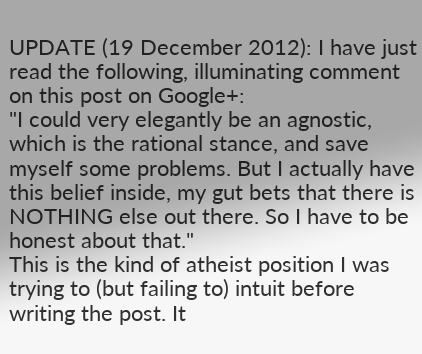UPDATE (19 December 2012): I have just read the following, illuminating comment on this post on Google+:
"I could very elegantly be an agnostic, which is the rational stance, and save myself some problems. But I actually have this belief inside, my gut bets that there is NOTHING else out there. So I have to be honest about that."
This is the kind of atheist position I was trying to (but failing to) intuit before writing the post. It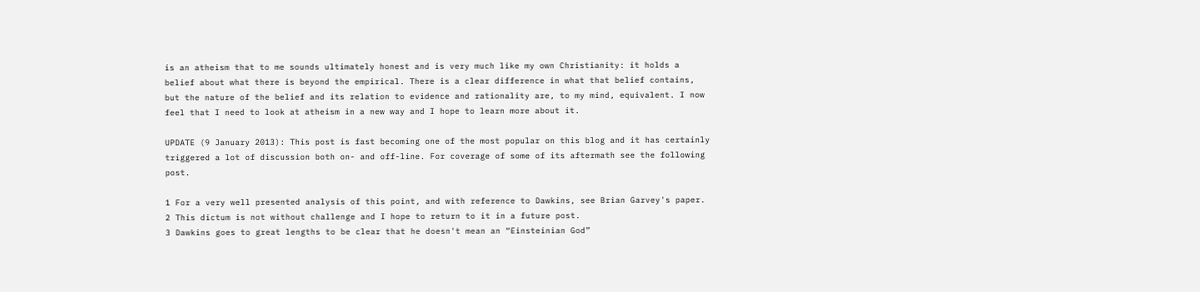is an atheism that to me sounds ultimately honest and is very much like my own Christianity: it holds a belief about what there is beyond the empirical. There is a clear difference in what that belief contains, but the nature of the belief and its relation to evidence and rationality are, to my mind, equivalent. I now feel that I need to look at atheism in a new way and I hope to learn more about it.

UPDATE (9 January 2013): This post is fast becoming one of the most popular on this blog and it has certainly triggered a lot of discussion both on- and off-line. For coverage of some of its aftermath see the following post.

1 For a very well presented analysis of this point, and with reference to Dawkins, see Brian Garvey's paper.
2 This dictum is not without challenge and I hope to return to it in a future post.
3 Dawkins goes to great lengths to be clear that he doesn't mean an “Einsteinian God”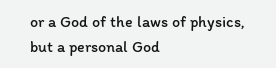or a God of the laws of physics, but a personal God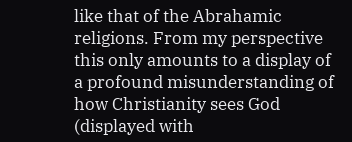like that of the Abrahamic religions. From my perspective this only amounts to a display of a profound misunderstanding of how Christianity sees God (displayed with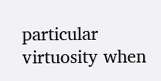particular virtuosity when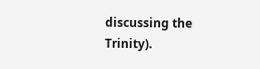discussing the Trinity).